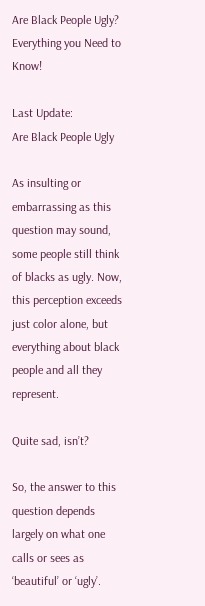Are Black People Ugly? Everything you Need to Know!

Last Update:
Are Black People Ugly

As insulting or embarrassing as this question may sound, some people still think of blacks as ugly. Now, this perception exceeds just color alone, but everything about black people and all they represent.

Quite sad, isn’t?

So, the answer to this question depends largely on what one calls or sees as ‘beautiful’ or ‘ugly’.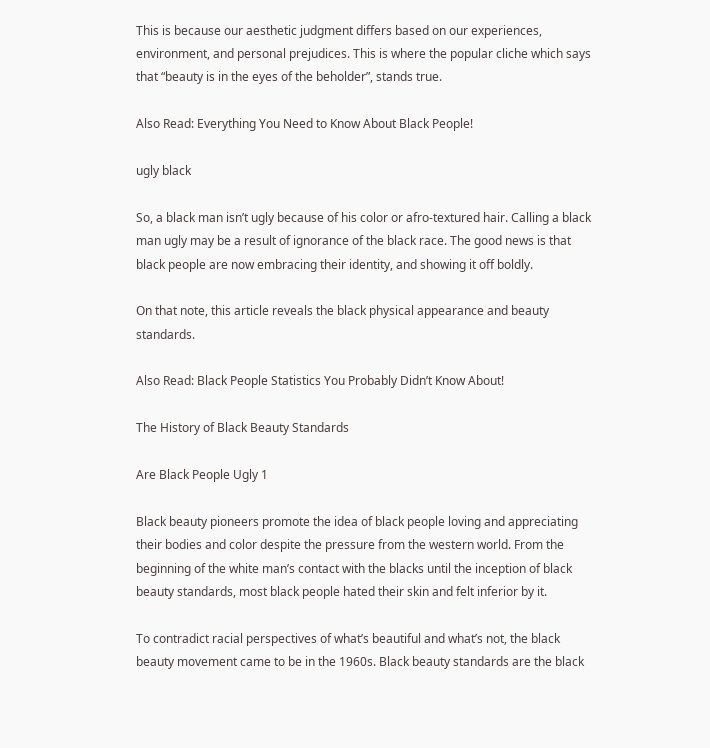This is because our aesthetic judgment differs based on our experiences, environment, and personal prejudices. This is where the popular cliche which says that “beauty is in the eyes of the beholder”, stands true.

Also Read: Everything You Need to Know About Black People!

ugly black

So, a black man isn’t ugly because of his color or afro-textured hair. Calling a black man ugly may be a result of ignorance of the black race. The good news is that black people are now embracing their identity, and showing it off boldly.

On that note, this article reveals the black physical appearance and beauty standards.

Also Read: Black People Statistics You Probably Didn’t Know About!

The History of Black Beauty Standards

Are Black People Ugly 1

Black beauty pioneers promote the idea of black people loving and appreciating their bodies and color despite the pressure from the western world. From the beginning of the white man’s contact with the blacks until the inception of black beauty standards, most black people hated their skin and felt inferior by it.

To contradict racial perspectives of what’s beautiful and what’s not, the black beauty movement came to be in the 1960s. Black beauty standards are the black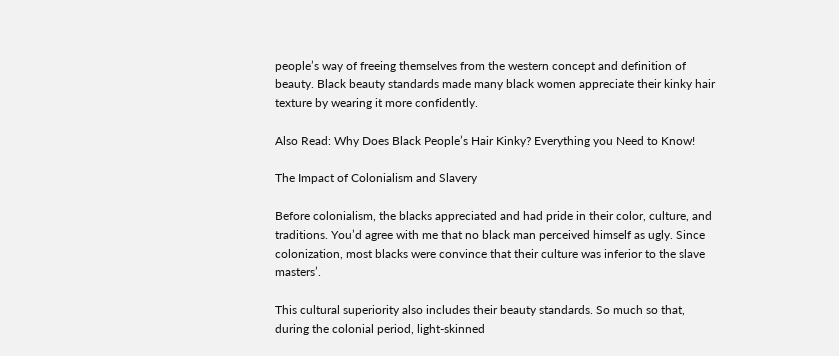people’s way of freeing themselves from the western concept and definition of beauty. Black beauty standards made many black women appreciate their kinky hair texture by wearing it more confidently.

Also Read: Why Does Black People’s Hair Kinky? Everything you Need to Know!

The Impact of Colonialism and Slavery

Before colonialism, the blacks appreciated and had pride in their color, culture, and traditions. You’d agree with me that no black man perceived himself as ugly. Since colonization, most blacks were convince that their culture was inferior to the slave masters’.

This cultural superiority also includes their beauty standards. So much so that, during the colonial period, light-skinned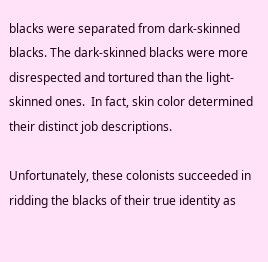blacks were separated from dark-skinned blacks. The dark-skinned blacks were more disrespected and tortured than the light-skinned ones.  In fact, skin color determined their distinct job descriptions.

Unfortunately, these colonists succeeded in ridding the blacks of their true identity as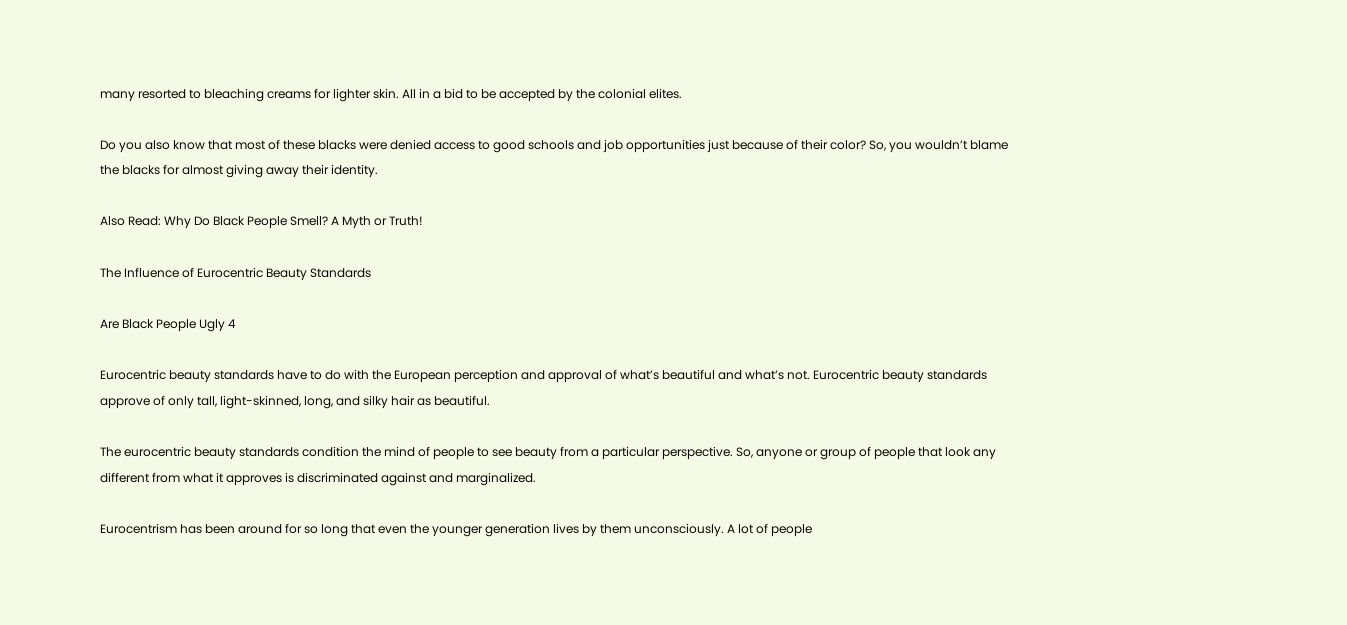many resorted to bleaching creams for lighter skin. All in a bid to be accepted by the colonial elites.

Do you also know that most of these blacks were denied access to good schools and job opportunities just because of their color? So, you wouldn’t blame the blacks for almost giving away their identity.

Also Read: Why Do Black People Smell? A Myth or Truth!

The Influence of Eurocentric Beauty Standards

Are Black People Ugly 4

Eurocentric beauty standards have to do with the European perception and approval of what’s beautiful and what’s not. Eurocentric beauty standards approve of only tall, light-skinned, long, and silky hair as beautiful.

The eurocentric beauty standards condition the mind of people to see beauty from a particular perspective. So, anyone or group of people that look any different from what it approves is discriminated against and marginalized.

Eurocentrism has been around for so long that even the younger generation lives by them unconsciously. A lot of people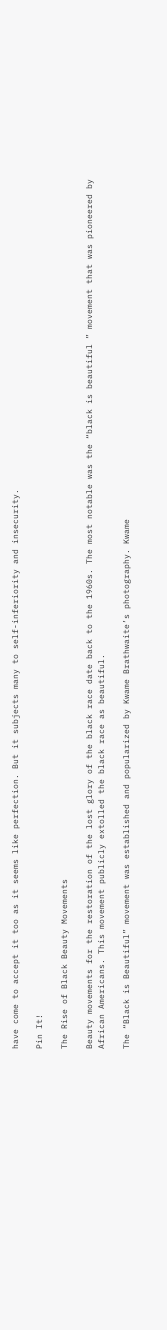have come to accept it too as it seems like perfection. But it subjects many to self-inferiority and insecurity.

Pin It!

The Rise of Black Beauty Movements

Beauty movements for the restoration of the lost glory of the black race date back to the 1960s. The most notable was the “black is beautiful ” movement that was pioneered by African Americans. This movement publicly extolled the black race as beautiful.

The “Black is Beautiful” movement was established and popularized by Kwame Brathwaite’s photography. Kwame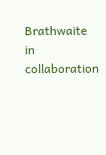Brathwaite in collaboration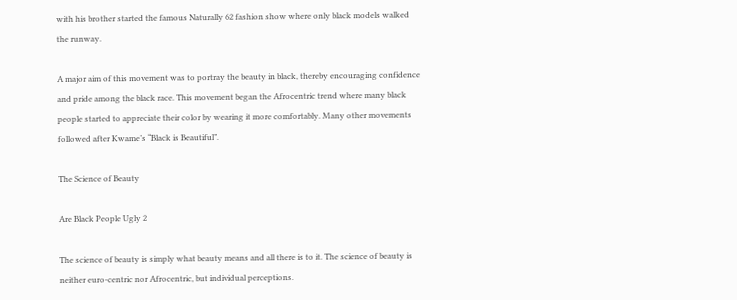with his brother started the famous Naturally 62 fashion show where only black models walked the runway.

A major aim of this movement was to portray the beauty in black, thereby encouraging confidence and pride among the black race. This movement began the Afrocentric trend where many black people started to appreciate their color by wearing it more comfortably. Many other movements followed after Kwame’s “Black is Beautiful”.

The Science of Beauty

Are Black People Ugly 2

The science of beauty is simply what beauty means and all there is to it. The science of beauty is neither euro-centric nor Afrocentric, but individual perceptions.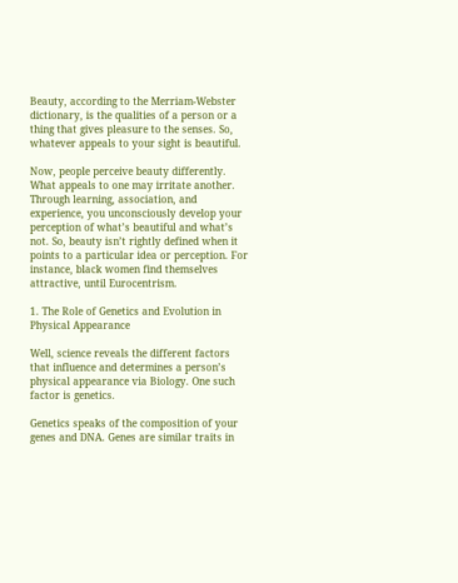Beauty, according to the Merriam-Webster dictionary, is the qualities of a person or a thing that gives pleasure to the senses. So, whatever appeals to your sight is beautiful.

Now, people perceive beauty differently. What appeals to one may irritate another. Through learning, association, and experience, you unconsciously develop your perception of what’s beautiful and what’s not. So, beauty isn’t rightly defined when it points to a particular idea or perception. For instance, black women find themselves attractive, until Eurocentrism.

1. The Role of Genetics and Evolution in Physical Appearance

Well, science reveals the different factors that influence and determines a person’s physical appearance via Biology. One such factor is genetics.

Genetics speaks of the composition of your genes and DNA. Genes are similar traits in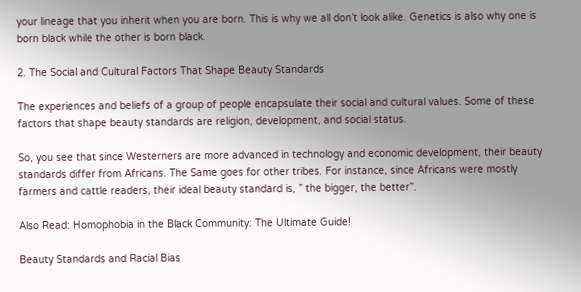your lineage that you inherit when you are born. This is why we all don’t look alike. Genetics is also why one is born black while the other is born black.

2. The Social and Cultural Factors That Shape Beauty Standards

The experiences and beliefs of a group of people encapsulate their social and cultural values. Some of these factors that shape beauty standards are religion, development, and social status.

So, you see that since Westerners are more advanced in technology and economic development, their beauty standards differ from Africans. The Same goes for other tribes. For instance, since Africans were mostly farmers and cattle readers, their ideal beauty standard is, ” the bigger, the better”.

Also Read: Homophobia in the Black Community: The Ultimate Guide!

Beauty Standards and Racial Bias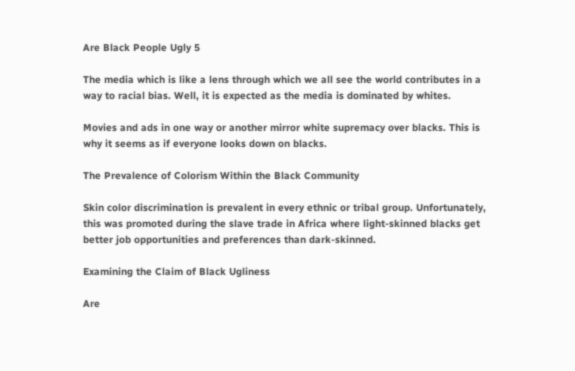Are Black People Ugly 5

The media which is like a lens through which we all see the world contributes in a way to racial bias. Well, it is expected as the media is dominated by whites.

Movies and ads in one way or another mirror white supremacy over blacks. This is why it seems as if everyone looks down on blacks.

The Prevalence of Colorism Within the Black Community

Skin color discrimination is prevalent in every ethnic or tribal group. Unfortunately, this was promoted during the slave trade in Africa where light-skinned blacks get better job opportunities and preferences than dark-skinned.

Examining the Claim of Black Ugliness

Are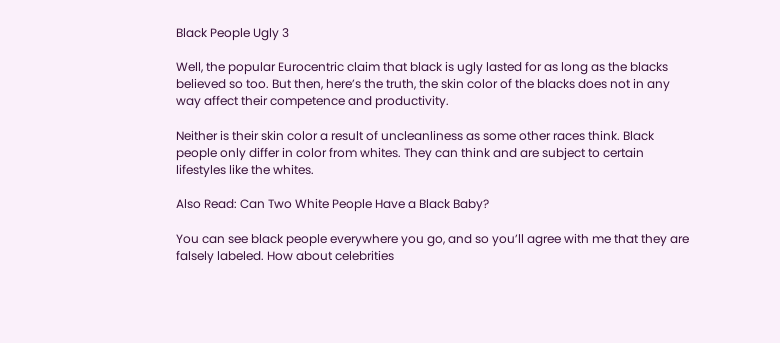Black People Ugly 3

Well, the popular Eurocentric claim that black is ugly lasted for as long as the blacks believed so too. But then, here’s the truth, the skin color of the blacks does not in any way affect their competence and productivity.

Neither is their skin color a result of uncleanliness as some other races think. Black people only differ in color from whites. They can think and are subject to certain lifestyles like the whites.

Also Read: Can Two White People Have a Black Baby?

You can see black people everywhere you go, and so you’ll agree with me that they are falsely labeled. How about celebrities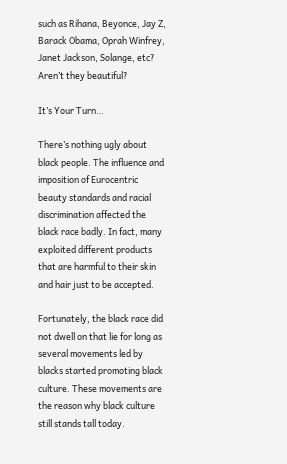such as Rihana, Beyonce, Jay Z, Barack Obama, Oprah Winfrey, Janet Jackson, Solange, etc? Aren’t they beautiful?

It’s Your Turn…

There’s nothing ugly about black people. The influence and imposition of Eurocentric beauty standards and racial discrimination affected the black race badly. In fact, many exploited different products that are harmful to their skin and hair just to be accepted.

Fortunately, the black race did not dwell on that lie for long as several movements led by blacks started promoting black culture. These movements are the reason why black culture still stands tall today.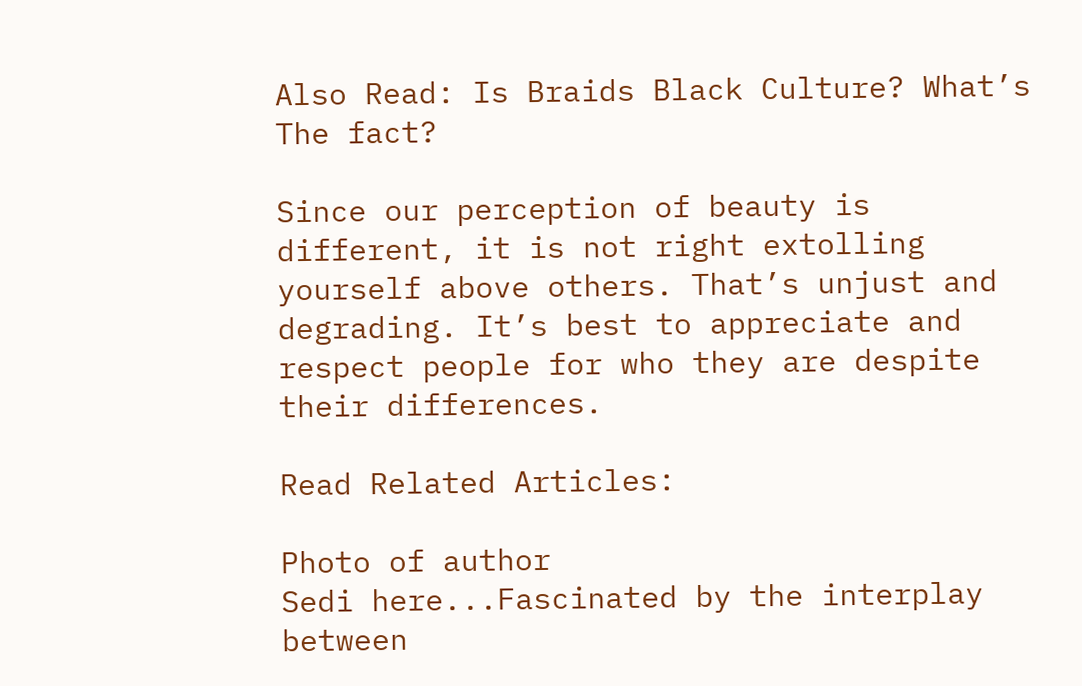Also Read: Is Braids Black Culture? What’s The fact?

Since our perception of beauty is different, it is not right extolling yourself above others. That’s unjust and degrading. It’s best to appreciate and respect people for who they are despite their differences.

Read Related Articles:

Photo of author
Sedi here...Fascinated by the interplay between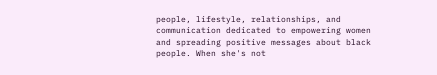people, lifestyle, relationships, and communication dedicated to empowering women and spreading positive messages about black people. When she's not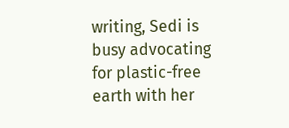writing, Sedi is busy advocating for plastic-free earth with her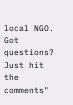local NGO. Got questions? Just hit the comments"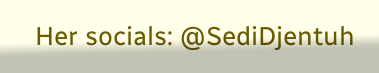Her socials: @SediDjentuh